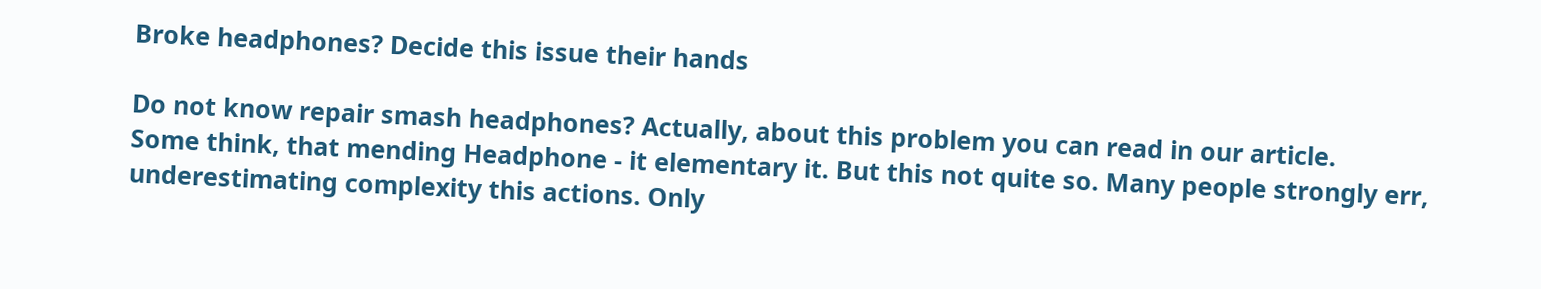Broke headphones? Decide this issue their hands

Do not know repair smash headphones? Actually, about this problem you can read in our article.
Some think, that mending Headphone - it elementary it. But this not quite so. Many people strongly err, underestimating complexity this actions. Only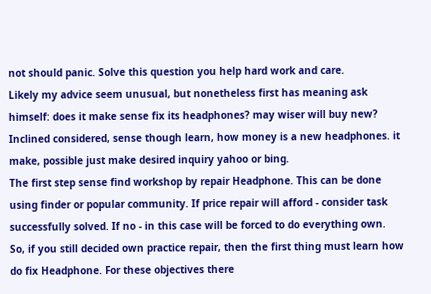not should panic. Solve this question you help hard work and care.
Likely my advice seem unusual, but nonetheless first has meaning ask himself: does it make sense fix its headphones? may wiser will buy new? Inclined considered, sense though learn, how money is a new headphones. it make, possible just make desired inquiry yahoo or bing.
The first step sense find workshop by repair Headphone. This can be done using finder or popular community. If price repair will afford - consider task successfully solved. If no - in this case will be forced to do everything own.
So, if you still decided own practice repair, then the first thing must learn how do fix Headphone. For these objectives there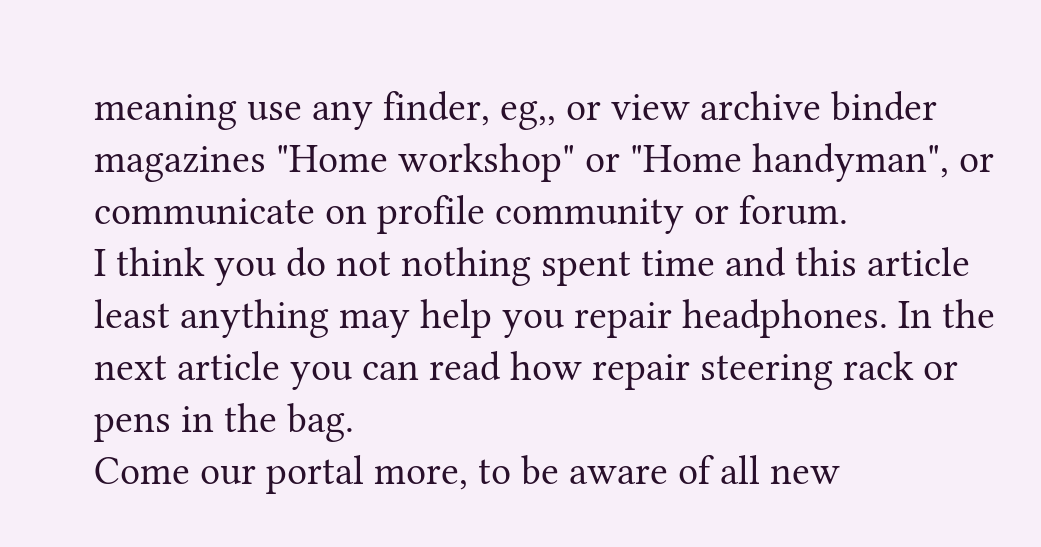meaning use any finder, eg,, or view archive binder magazines "Home workshop" or "Home handyman", or communicate on profile community or forum.
I think you do not nothing spent time and this article least anything may help you repair headphones. In the next article you can read how repair steering rack or pens in the bag.
Come our portal more, to be aware of all new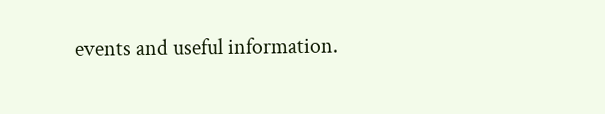events and useful information.